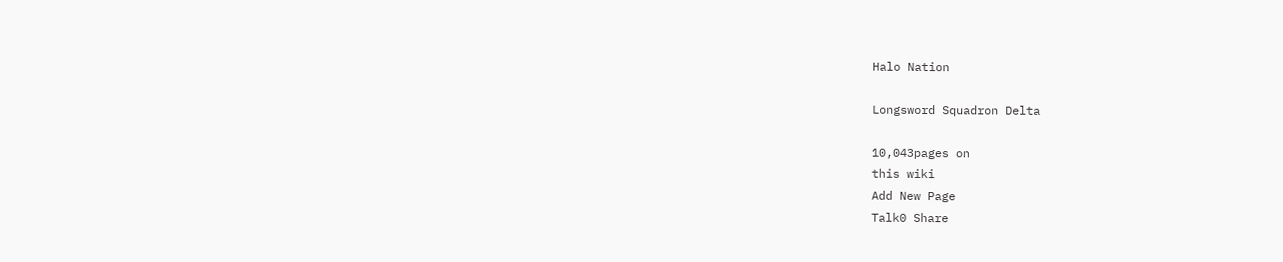Halo Nation

Longsword Squadron Delta

10,043pages on
this wiki
Add New Page
Talk0 Share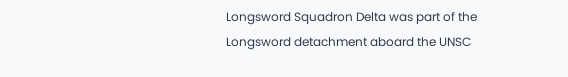Longsword Squadron Delta was part of the Longsword detachment aboard the UNSC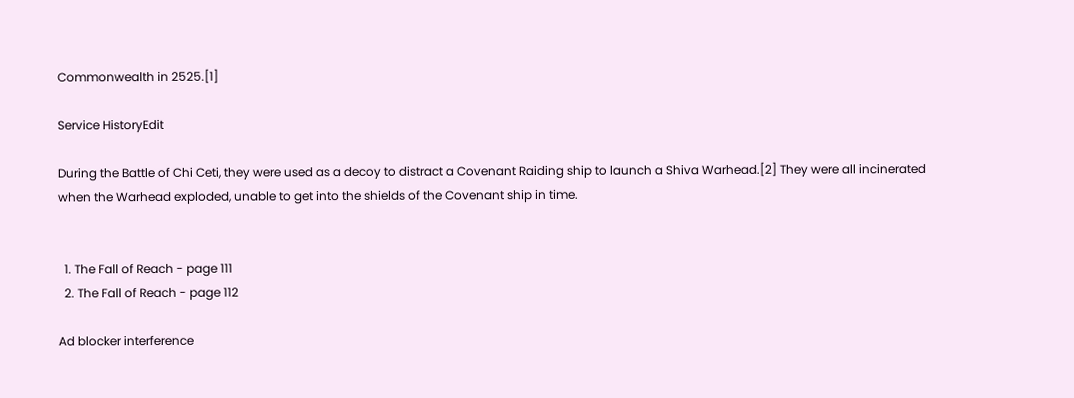Commonwealth in 2525.[1]

Service HistoryEdit

During the Battle of Chi Ceti, they were used as a decoy to distract a Covenant Raiding ship to launch a Shiva Warhead.[2] They were all incinerated when the Warhead exploded, unable to get into the shields of the Covenant ship in time.


  1. The Fall of Reach - page 111
  2. The Fall of Reach - page 112

Ad blocker interference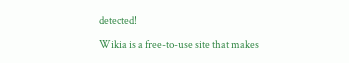detected!

Wikia is a free-to-use site that makes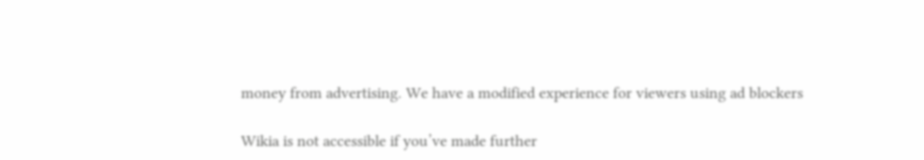money from advertising. We have a modified experience for viewers using ad blockers

Wikia is not accessible if you’ve made further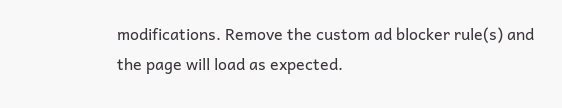modifications. Remove the custom ad blocker rule(s) and the page will load as expected.